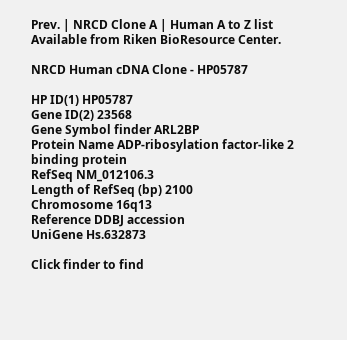Prev. | NRCD Clone A | Human A to Z list
Available from Riken BioResource Center.

NRCD Human cDNA Clone - HP05787

HP ID(1) HP05787
Gene ID(2) 23568
Gene Symbol finder ARL2BP
Protein Name ADP-ribosylation factor-like 2 binding protein
RefSeq NM_012106.3
Length of RefSeq (bp) 2100
Chromosome 16q13
Reference DDBJ accession
UniGene Hs.632873

Click finder to find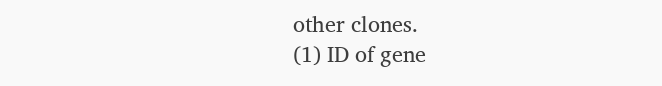other clones.
(1) ID of gene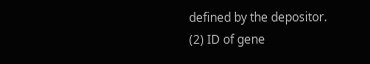defined by the depositor.
(2) ID of gene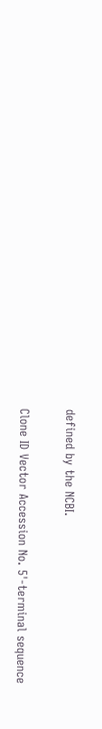defined by the NCBI.

Clone ID Vector Accession No. 5'-terminal sequence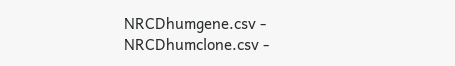NRCDhumgene.csv - NRCDhumclone.csv -